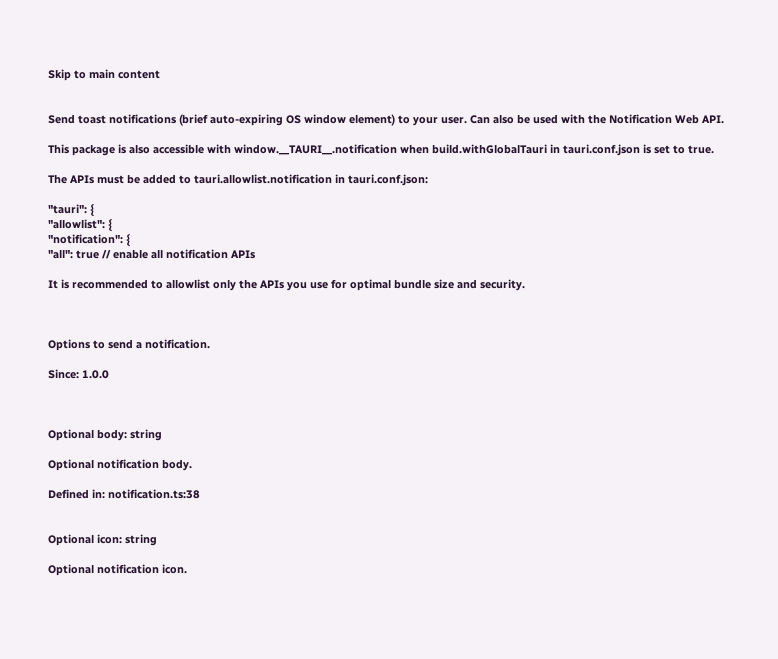Skip to main content


Send toast notifications (brief auto-expiring OS window element) to your user. Can also be used with the Notification Web API.

This package is also accessible with window.__TAURI__.notification when build.withGlobalTauri in tauri.conf.json is set to true.

The APIs must be added to tauri.allowlist.notification in tauri.conf.json:

"tauri": {
"allowlist": {
"notification": {
"all": true // enable all notification APIs

It is recommended to allowlist only the APIs you use for optimal bundle size and security.



Options to send a notification.

Since: 1.0.0



Optional body: string

Optional notification body.

Defined in: notification.ts:38


Optional icon: string

Optional notification icon.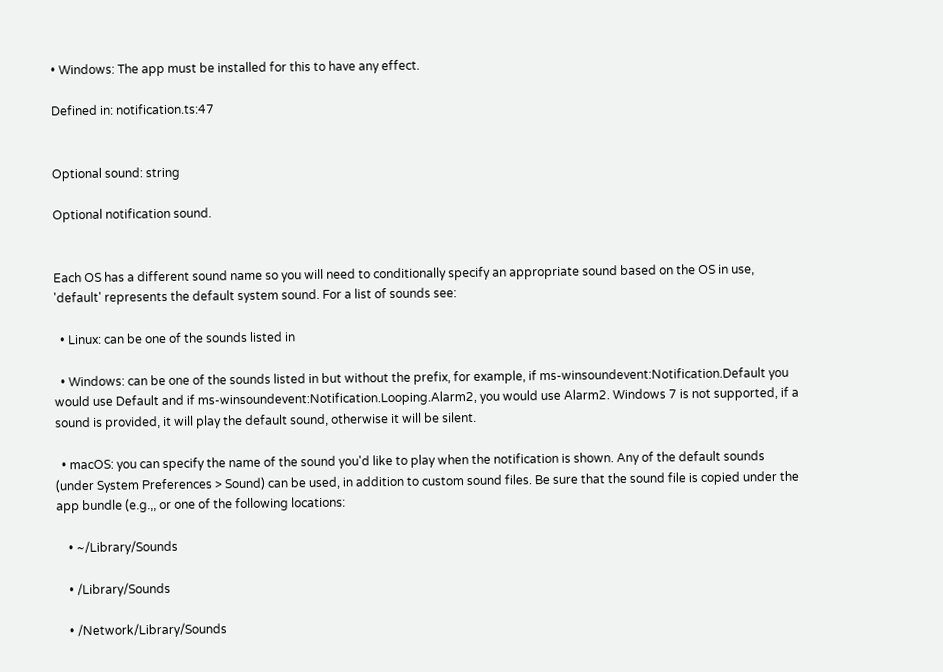• Windows: The app must be installed for this to have any effect.

Defined in: notification.ts:47


Optional sound: string

Optional notification sound.


Each OS has a different sound name so you will need to conditionally specify an appropriate sound based on the OS in use, 'default' represents the default system sound. For a list of sounds see:

  • Linux: can be one of the sounds listed in

  • Windows: can be one of the sounds listed in but without the prefix, for example, if ms-winsoundevent:Notification.Default you would use Default and if ms-winsoundevent:Notification.Looping.Alarm2, you would use Alarm2. Windows 7 is not supported, if a sound is provided, it will play the default sound, otherwise it will be silent.

  • macOS: you can specify the name of the sound you'd like to play when the notification is shown. Any of the default sounds (under System Preferences > Sound) can be used, in addition to custom sound files. Be sure that the sound file is copied under the app bundle (e.g.,, or one of the following locations:

    • ~/Library/Sounds

    • /Library/Sounds

    • /Network/Library/Sounds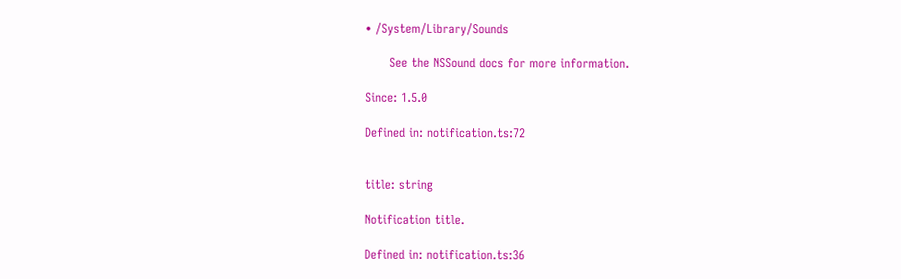• /System/Library/Sounds

      See the NSSound docs for more information.

Since: 1.5.0

Defined in: notification.ts:72


title: string

Notification title.

Defined in: notification.ts:36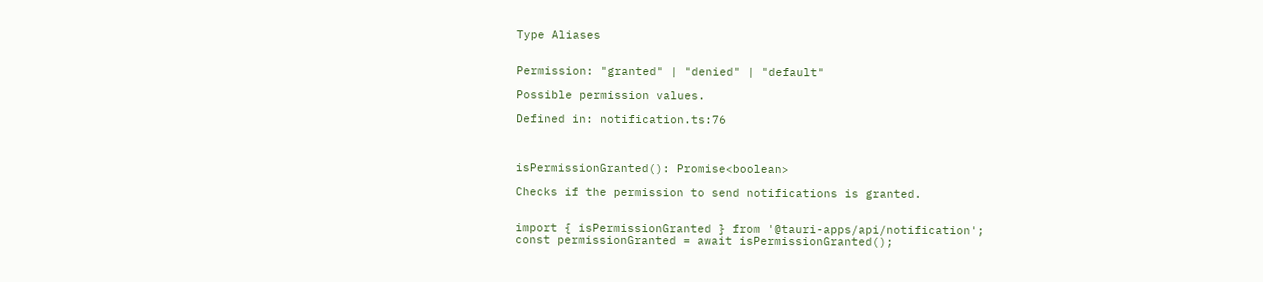Type Aliases


Permission: "granted" | "denied" | "default"

Possible permission values.

Defined in: notification.ts:76



isPermissionGranted(): Promise<boolean>

Checks if the permission to send notifications is granted.


import { isPermissionGranted } from '@tauri-apps/api/notification';
const permissionGranted = await isPermissionGranted();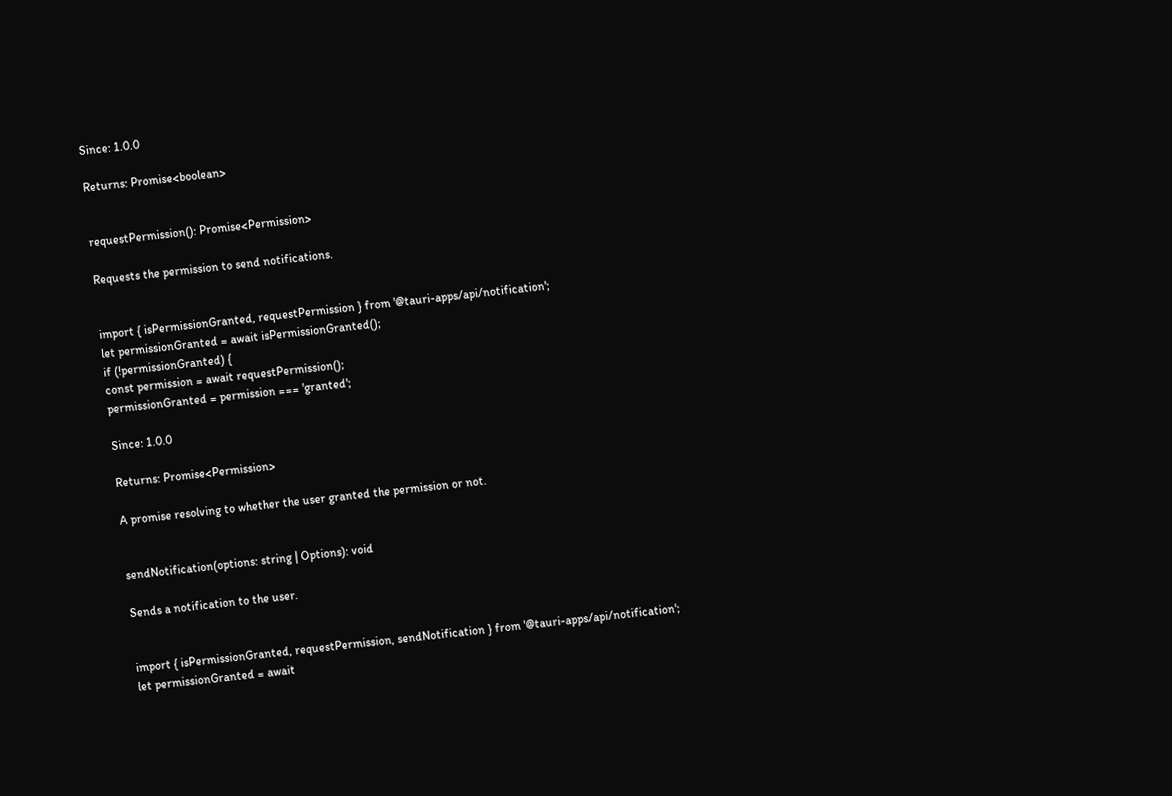Since: 1.0.0

Returns: Promise<boolean>


requestPermission(): Promise<Permission>

Requests the permission to send notifications.


import { isPermissionGranted, requestPermission } from '@tauri-apps/api/notification';
let permissionGranted = await isPermissionGranted();
if (!permissionGranted) {
const permission = await requestPermission();
permissionGranted = permission === 'granted';

Since: 1.0.0

Returns: Promise<Permission>

A promise resolving to whether the user granted the permission or not.


sendNotification(options: string | Options): void

Sends a notification to the user.


import { isPermissionGranted, requestPermission, sendNotification } from '@tauri-apps/api/notification';
let permissionGranted = await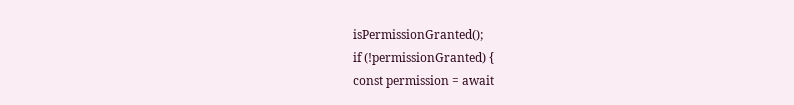isPermissionGranted();
if (!permissionGranted) {
const permission = await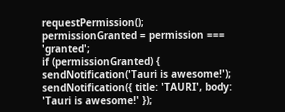requestPermission();
permissionGranted = permission === 'granted';
if (permissionGranted) {
sendNotification('Tauri is awesome!');
sendNotification({ title: 'TAURI', body: 'Tauri is awesome!' });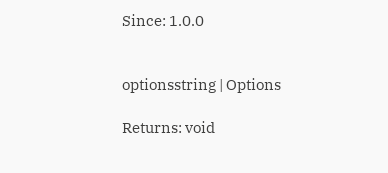Since: 1.0.0


optionsstring | Options

Returns: void